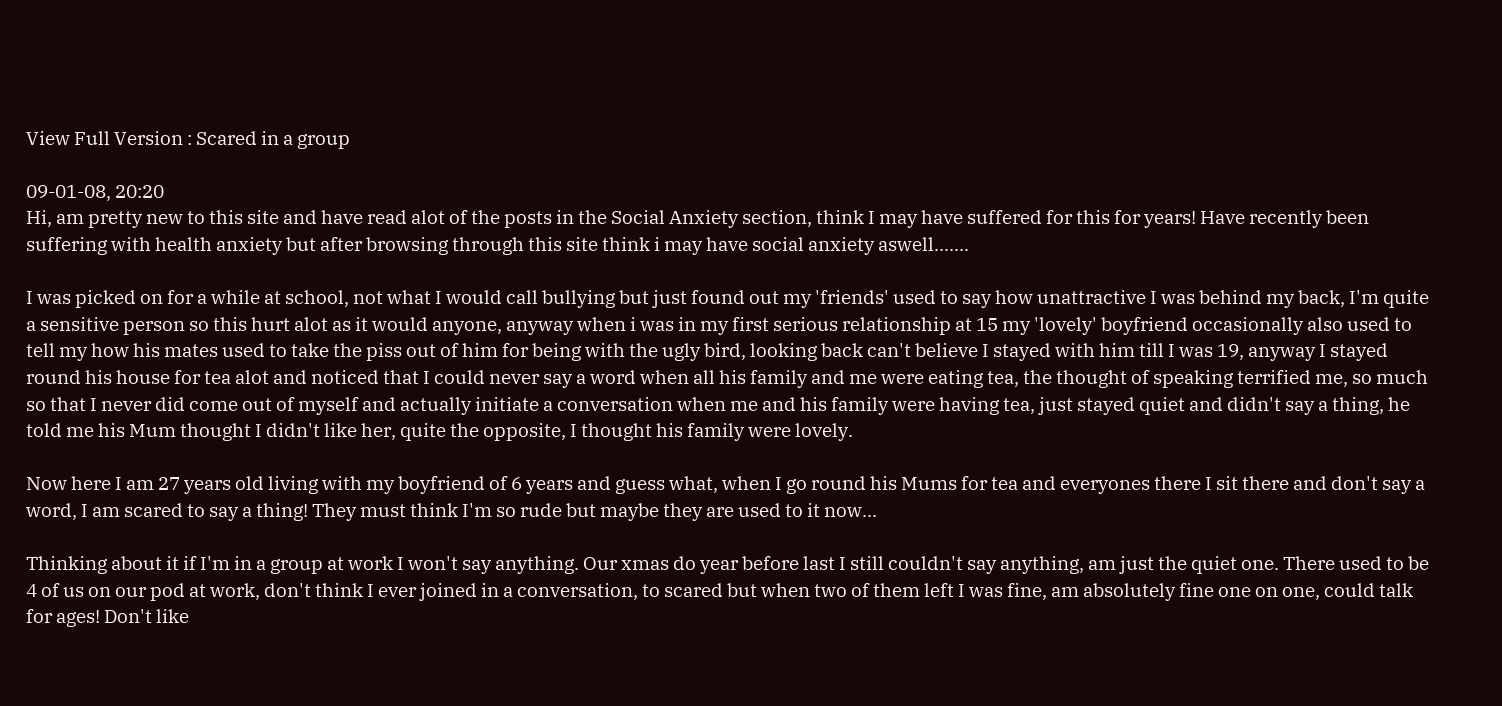View Full Version : Scared in a group

09-01-08, 20:20
Hi, am pretty new to this site and have read alot of the posts in the Social Anxiety section, think I may have suffered for this for years! Have recently been suffering with health anxiety but after browsing through this site think i may have social anxiety aswell.......

I was picked on for a while at school, not what I would call bullying but just found out my 'friends' used to say how unattractive I was behind my back, I'm quite a sensitive person so this hurt alot as it would anyone, anyway when i was in my first serious relationship at 15 my 'lovely' boyfriend occasionally also used to tell my how his mates used to take the piss out of him for being with the ugly bird, looking back can't believe I stayed with him till I was 19, anyway I stayed round his house for tea alot and noticed that I could never say a word when all his family and me were eating tea, the thought of speaking terrified me, so much so that I never did come out of myself and actually initiate a conversation when me and his family were having tea, just stayed quiet and didn't say a thing, he told me his Mum thought I didn't like her, quite the opposite, I thought his family were lovely.

Now here I am 27 years old living with my boyfriend of 6 years and guess what, when I go round his Mums for tea and everyones there I sit there and don't say a word, I am scared to say a thing! They must think I'm so rude but maybe they are used to it now...

Thinking about it if I'm in a group at work I won't say anything. Our xmas do year before last I still couldn't say anything, am just the quiet one. There used to be 4 of us on our pod at work, don't think I ever joined in a conversation, to scared but when two of them left I was fine, am absolutely fine one on one, could talk for ages! Don't like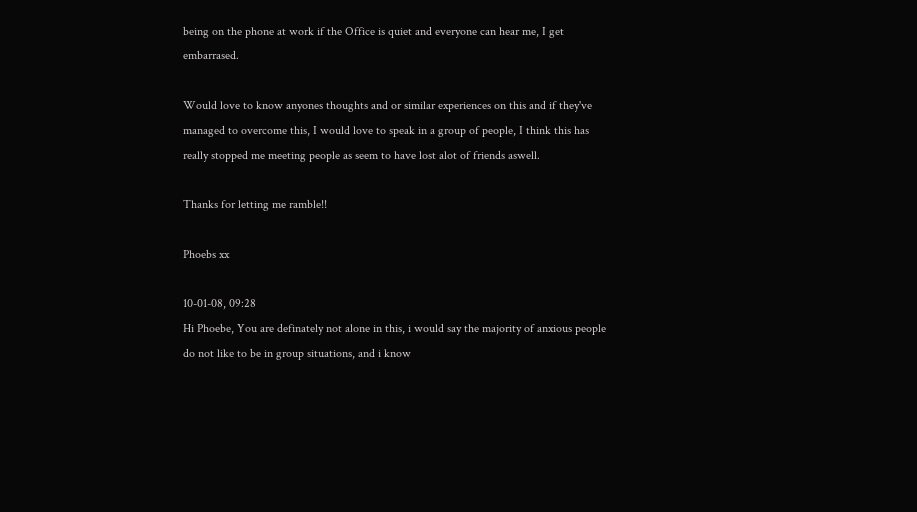being on the phone at work if the Office is quiet and everyone can hear me, I get embarrased.

Would love to know anyones thoughts and or similar experiences on this and if they've managed to overcome this, I would love to speak in a group of people, I think this has really stopped me meeting people as seem to have lost alot of friends aswell.

Thanks for letting me ramble!!

Phoebs xx

10-01-08, 09:28
Hi Phoebe, You are definately not alone in this, i would say the majority of anxious people do not like to be in group situations, and i know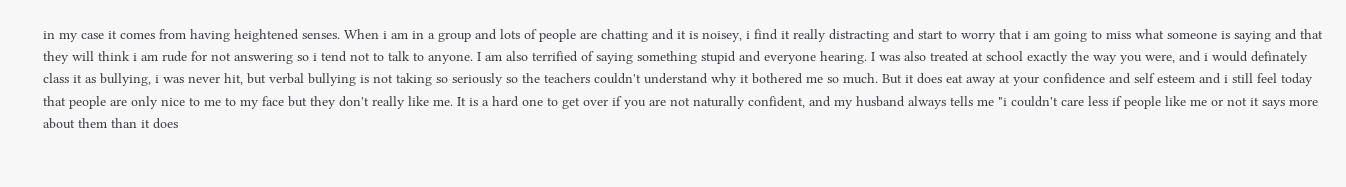in my case it comes from having heightened senses. When i am in a group and lots of people are chatting and it is noisey, i find it really distracting and start to worry that i am going to miss what someone is saying and that they will think i am rude for not answering so i tend not to talk to anyone. I am also terrified of saying something stupid and everyone hearing. I was also treated at school exactly the way you were, and i would definately class it as bullying, i was never hit, but verbal bullying is not taking so seriously so the teachers couldn't understand why it bothered me so much. But it does eat away at your confidence and self esteem and i still feel today that people are only nice to me to my face but they don't really like me. It is a hard one to get over if you are not naturally confident, and my husband always tells me "i couldn't care less if people like me or not it says more about them than it does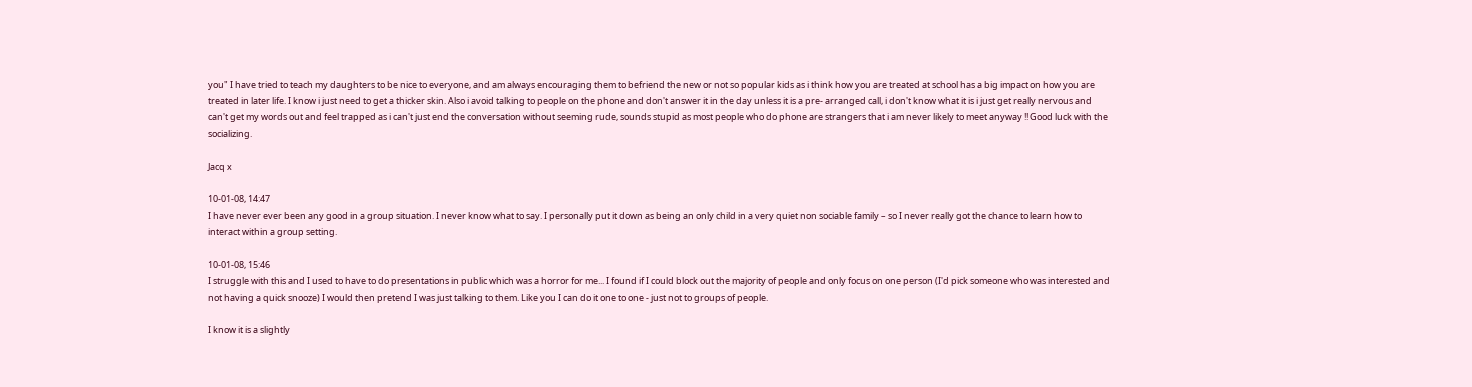you" I have tried to teach my daughters to be nice to everyone, and am always encouraging them to befriend the new or not so popular kids as i think how you are treated at school has a big impact on how you are treated in later life. I know i just need to get a thicker skin. Also i avoid talking to people on the phone and don't answer it in the day unless it is a pre- arranged call, i don't know what it is i just get really nervous and can't get my words out and feel trapped as i can't just end the conversation without seeming rude, sounds stupid as most people who do phone are strangers that i am never likely to meet anyway !! Good luck with the socializing.

Jacq x

10-01-08, 14:47
I have never ever been any good in a group situation. I never know what to say. I personally put it down as being an only child in a very quiet non sociable family – so I never really got the chance to learn how to interact within a group setting.

10-01-08, 15:46
I struggle with this and I used to have to do presentations in public which was a horror for me... I found if I could block out the majority of people and only focus on one person (I'd pick someone who was interested and not having a quick snooze) I would then pretend I was just talking to them. Like you I can do it one to one - just not to groups of people.

I know it is a slightly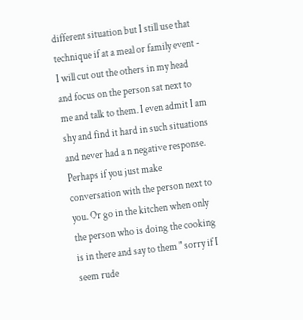different situation but I still use that technique if at a meal or family event - I will cut out the others in my head and focus on the person sat next to me and talk to them. I even admit I am shy and find it hard in such situations and never had a n negative response. Perhaps if you just make conversation with the person next to you. Or go in the kitchen when only the person who is doing the cooking is in there and say to them " sorry if I seem rude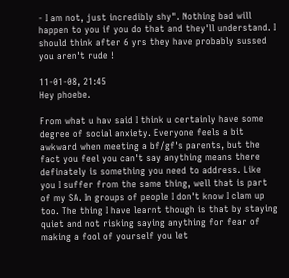- I am not, just incredibly shy". Nothing bad will happen to you if you do that and they'll understand. I should think after 6 yrs they have probably sussed you aren't rude !

11-01-08, 21:45
Hey phoebe.

From what u hav said I think u certainly have some degree of social anxiety. Everyone feels a bit awkward when meeting a bf/gf's parents, but the fact you feel you can't say anything means there definately is something you need to address. Like you I suffer from the same thing, well that is part of my SA. In groups of people I don't know I clam up too. The thing I have learnt though is that by staying quiet and not risking saying anything for fear of making a fool of yourself you let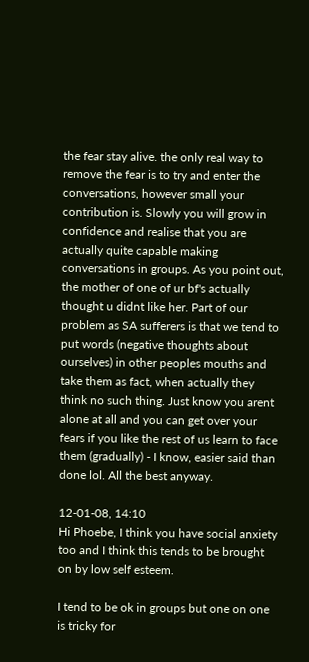the fear stay alive. the only real way to remove the fear is to try and enter the conversations, however small your contribution is. Slowly you will grow in confidence and realise that you are actually quite capable making conversations in groups. As you point out, the mother of one of ur bf's actually thought u didnt like her. Part of our problem as SA sufferers is that we tend to put words (negative thoughts about ourselves) in other peoples mouths and take them as fact, when actually they think no such thing. Just know you arent alone at all and you can get over your fears if you like the rest of us learn to face them (gradually) - I know, easier said than done lol. All the best anyway.

12-01-08, 14:10
Hi Phoebe, I think you have social anxiety too and I think this tends to be brought on by low self esteem.

I tend to be ok in groups but one on one is tricky for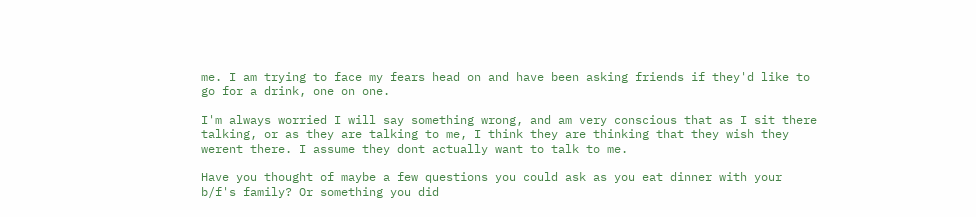me. I am trying to face my fears head on and have been asking friends if they'd like to go for a drink, one on one.

I'm always worried I will say something wrong, and am very conscious that as I sit there talking, or as they are talking to me, I think they are thinking that they wish they werent there. I assume they dont actually want to talk to me.

Have you thought of maybe a few questions you could ask as you eat dinner with your b/f's family? Or something you did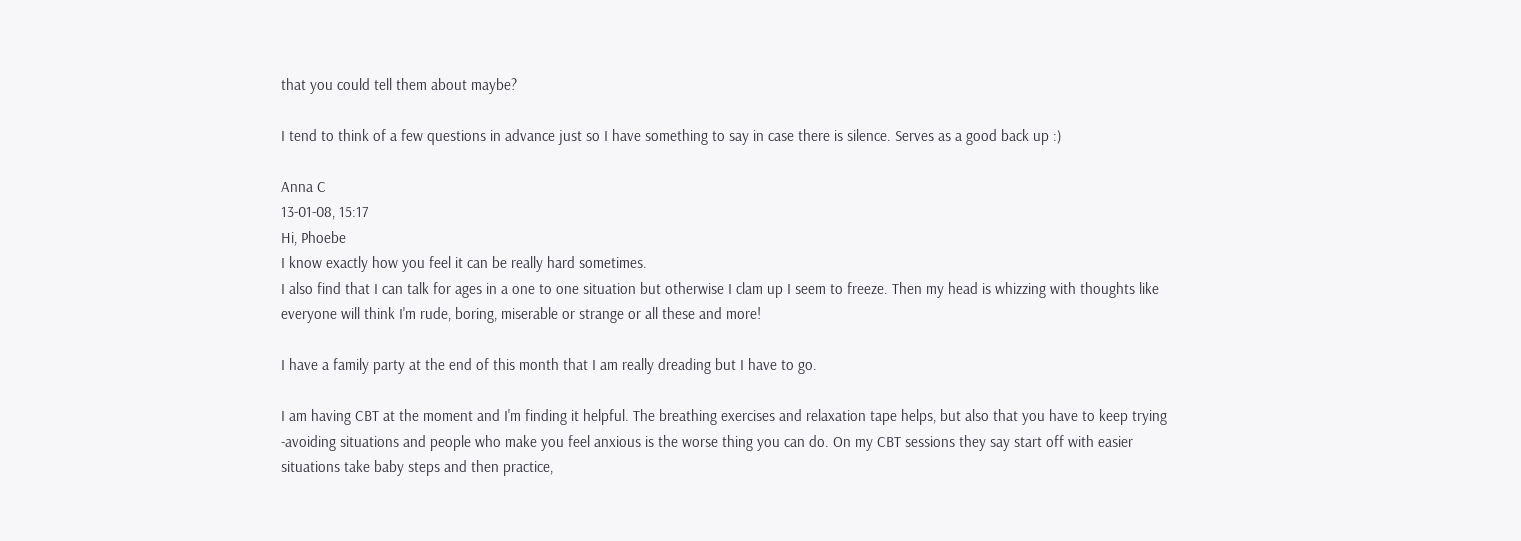that you could tell them about maybe?

I tend to think of a few questions in advance just so I have something to say in case there is silence. Serves as a good back up :)

Anna C
13-01-08, 15:17
Hi, Phoebe
I know exactly how you feel it can be really hard sometimes.
I also find that I can talk for ages in a one to one situation but otherwise I clam up I seem to freeze. Then my head is whizzing with thoughts like everyone will think I'm rude, boring, miserable or strange or all these and more!

I have a family party at the end of this month that I am really dreading but I have to go.

I am having CBT at the moment and I'm finding it helpful. The breathing exercises and relaxation tape helps, but also that you have to keep trying -avoiding situations and people who make you feel anxious is the worse thing you can do. On my CBT sessions they say start off with easier situations take baby steps and then practice,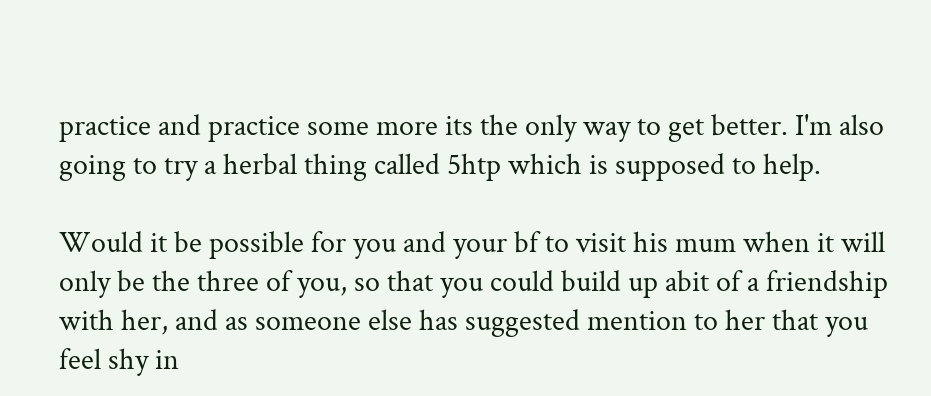practice and practice some more its the only way to get better. I'm also going to try a herbal thing called 5htp which is supposed to help.

Would it be possible for you and your bf to visit his mum when it will only be the three of you, so that you could build up abit of a friendship with her, and as someone else has suggested mention to her that you feel shy in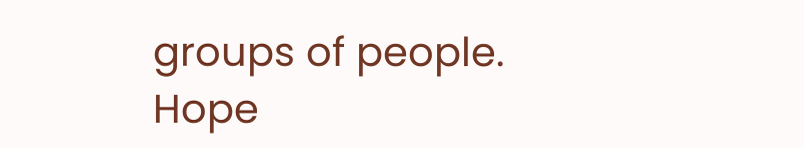groups of people.
Hope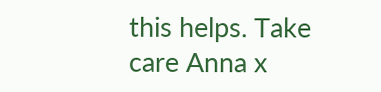this helps. Take care Anna x